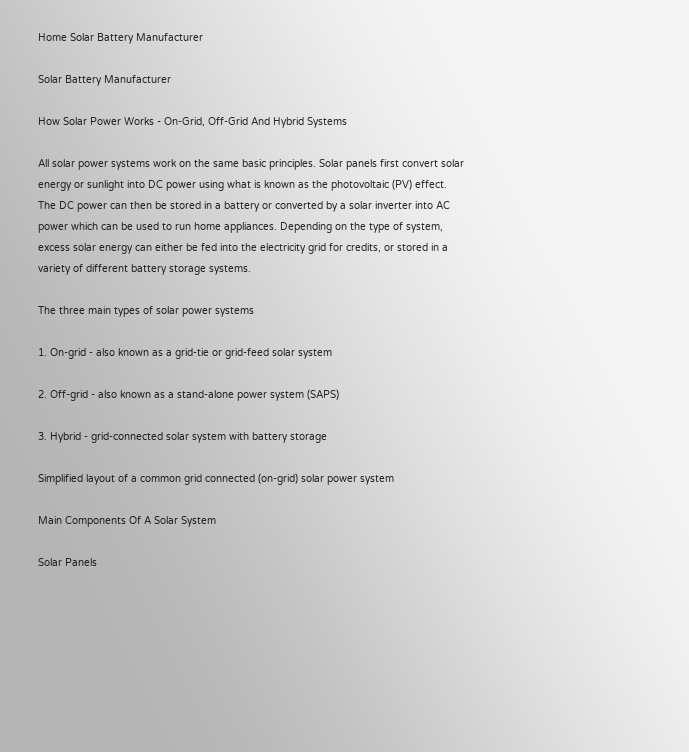Home Solar Battery Manufacturer

Solar Battery Manufacturer

How Solar Power Works - On-Grid, Off-Grid And Hybrid Systems

All solar power systems work on the same basic principles. Solar panels first convert solar energy or sunlight into DC power using what is known as the photovoltaic (PV) effect. The DC power can then be stored in a battery or converted by a solar inverter into AC power which can be used to run home appliances. Depending on the type of system, excess solar energy can either be fed into the electricity grid for credits, or stored in a variety of different battery storage systems.

The three main types of solar power systems

1. On-grid - also known as a grid-tie or grid-feed solar system

2. Off-grid - also known as a stand-alone power system (SAPS)

3. Hybrid - grid-connected solar system with battery storage

Simplified layout of a common grid connected (on-grid) solar power system

Main Components Of A Solar System

Solar Panels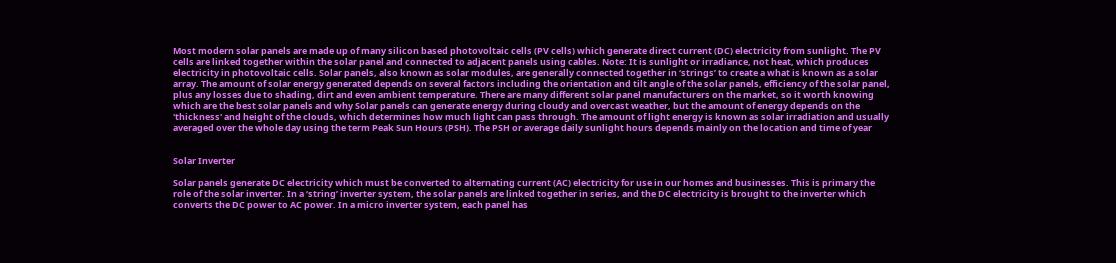Most modern solar panels are made up of many silicon based photovoltaic cells (PV cells) which generate direct current (DC) electricity from sunlight. The PV cells are linked together within the solar panel and connected to adjacent panels using cables. Note: It is sunlight or irradiance, not heat, which produces electricity in photovoltaic cells. Solar panels, also known as solar modules, are generally connected together in ‘strings’ to create a what is known as a solar array. The amount of solar energy generated depends on several factors including the orientation and tilt angle of the solar panels, efficiency of the solar panel, plus any losses due to shading, dirt and even ambient temperature. There are many different solar panel manufacturers on the market, so it worth knowing which are the best solar panels and why Solar panels can generate energy during cloudy and overcast weather, but the amount of energy depends on the 'thickness' and height of the clouds, which determines how much light can pass through. The amount of light energy is known as solar irradiation and usually averaged over the whole day using the term Peak Sun Hours (PSH). The PSH or average daily sunlight hours depends mainly on the location and time of year


Solar Inverter

Solar panels generate DC electricity which must be converted to alternating current (AC) electricity for use in our homes and businesses. This is primary the role of the solar inverter. In a ‘string’ inverter system, the solar panels are linked together in series, and the DC electricity is brought to the inverter which converts the DC power to AC power. In a micro inverter system, each panel has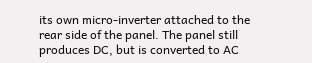its own micro-inverter attached to the rear side of the panel. The panel still produces DC, but is converted to AC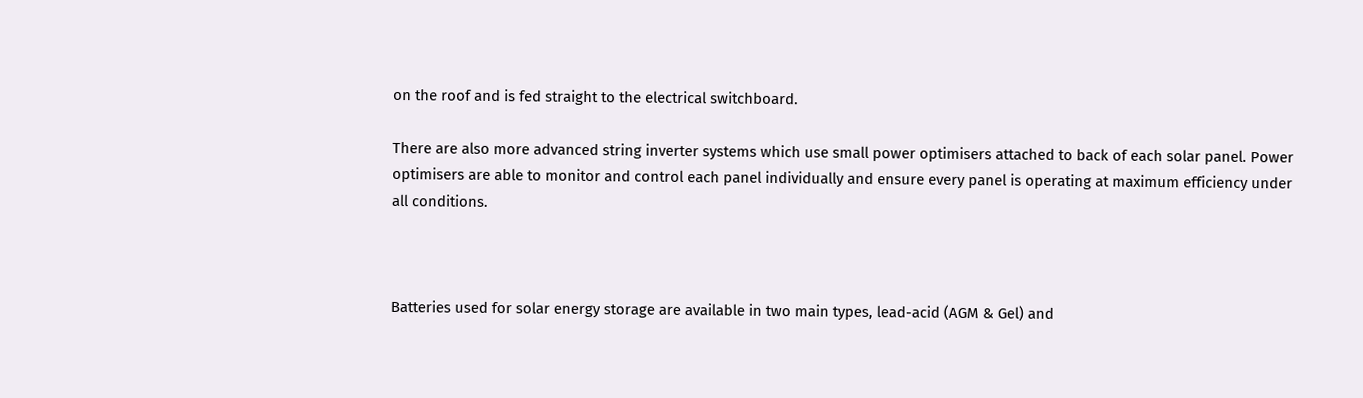on the roof and is fed straight to the electrical switchboard.

There are also more advanced string inverter systems which use small power optimisers attached to back of each solar panel. Power optimisers are able to monitor and control each panel individually and ensure every panel is operating at maximum efficiency under all conditions.



Batteries used for solar energy storage are available in two main types, lead-acid (AGM & Gel) and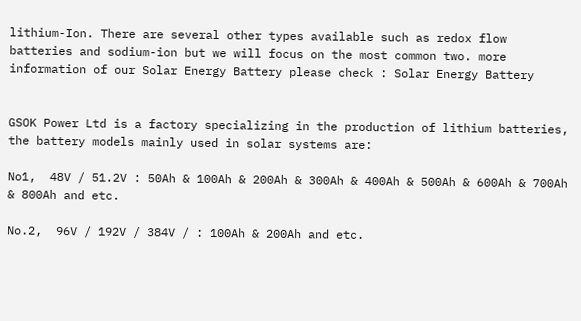lithium-Ion. There are several other types available such as redox flow batteries and sodium-ion but we will focus on the most common two. more information of our Solar Energy Battery please check : Solar Energy Battery


GSOK Power Ltd is a factory specializing in the production of lithium batteries, the battery models mainly used in solar systems are:

No1,  48V / 51.2V : 50Ah & 100Ah & 200Ah & 300Ah & 400Ah & 500Ah & 600Ah & 700Ah & 800Ah and etc.

No.2,  96V / 192V / 384V / : 100Ah & 200Ah and etc.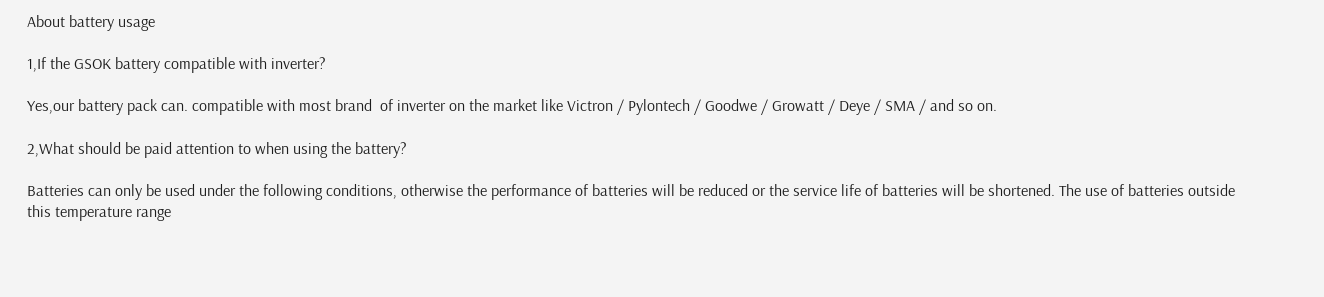About battery usage

1,If the GSOK battery compatible with inverter?

Yes,our battery pack can. compatible with most brand  of inverter on the market like Victron / Pylontech / Goodwe / Growatt / Deye / SMA / and so on.

2,What should be paid attention to when using the battery?

Batteries can only be used under the following conditions, otherwise the performance of batteries will be reduced or the service life of batteries will be shortened. The use of batteries outside this temperature range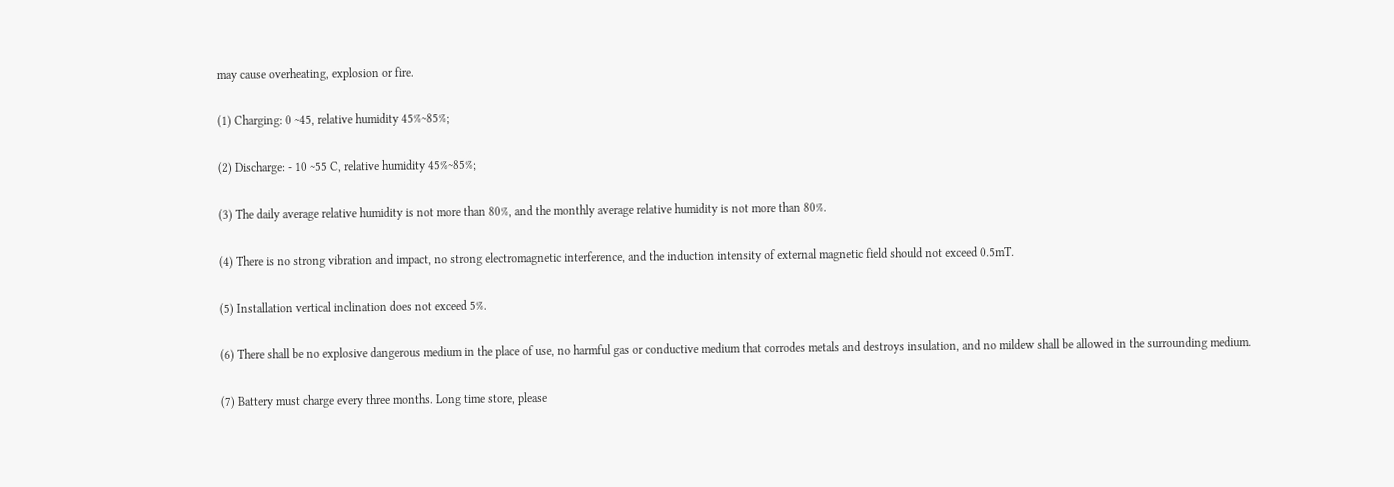may cause overheating, explosion or fire.

(1) Charging: 0 ~45, relative humidity 45%~85%;

(2) Discharge: - 10 ~55 C, relative humidity 45%~85%;

(3) The daily average relative humidity is not more than 80%, and the monthly average relative humidity is not more than 80%.

(4) There is no strong vibration and impact, no strong electromagnetic interference, and the induction intensity of external magnetic field should not exceed 0.5mT.

(5) Installation vertical inclination does not exceed 5%.

(6) There shall be no explosive dangerous medium in the place of use, no harmful gas or conductive medium that corrodes metals and destroys insulation, and no mildew shall be allowed in the surrounding medium.

(7) Battery must charge every three months. Long time store, please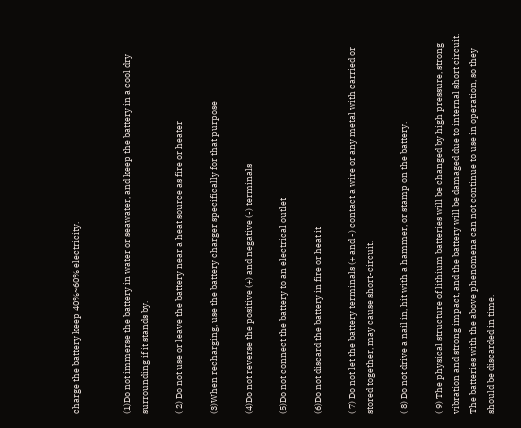charge the battery keep 40%~60% electricity.


(1)Do not immerse the battery in water or seawater, and keep the battery in a cool dry surrounding if it stands by.

( 2) Do not use or leave the battery near a heat source as fire or heater

(3)When recharging, use the battery charger specifically for that purpose

(4)Do not reverse the positive (+) and negative (-) terminals

(5)Do not connect the battery to an electrical outlet

(6)Do not discard the battery in fire or heat it

( 7) Do not let the battery terminals (+ and -) contact a wire or any metal with carried or stored together, may cause short-circuit.

( 8) Do not drive a nail in, hit with a hammer, or stamp on the battery.

( 9) The physical structure of lithium batteries will be changed by high pressure, strong vibration and strong impact, and the battery will be damaged due to internal short circuit. The batteries with the above phenomena can not continue to use in operation, so they should be discarded in time.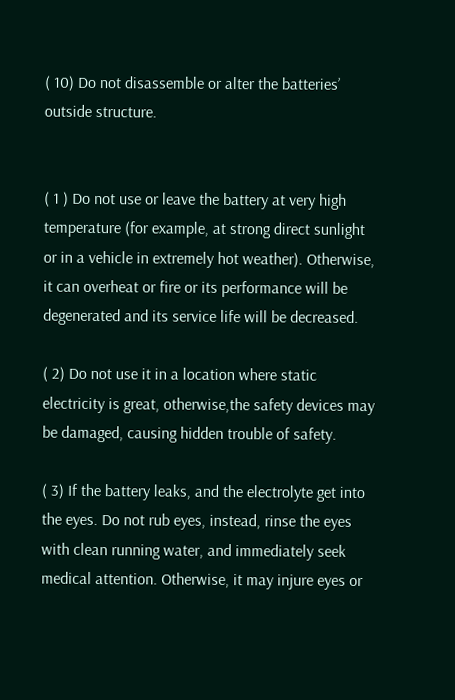( 10) Do not disassemble or alter the batteries’ outside structure.


( 1 ) Do not use or leave the battery at very high temperature (for example, at strong direct sunlight or in a vehicle in extremely hot weather). Otherwise, it can overheat or fire or its performance will be degenerated and its service life will be decreased.

( 2) Do not use it in a location where static electricity is great, otherwise,the safety devices may be damaged, causing hidden trouble of safety.

( 3) If the battery leaks, and the electrolyte get into the eyes. Do not rub eyes, instead, rinse the eyes with clean running water, and immediately seek medical attention. Otherwise, it may injure eyes or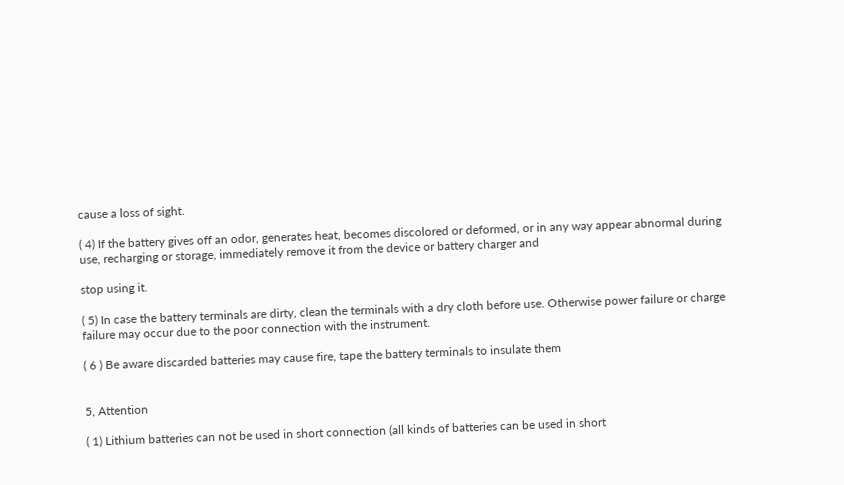cause a loss of sight.

( 4) If the battery gives off an odor, generates heat, becomes discolored or deformed, or in any way appear abnormal during use, recharging or storage, immediately remove it from the device or battery charger and

stop using it.

( 5) In case the battery terminals are dirty, clean the terminals with a dry cloth before use. Otherwise power failure or charge failure may occur due to the poor connection with the instrument.

( 6 ) Be aware discarded batteries may cause fire, tape the battery terminals to insulate them


5, Attention

( 1) Lithium batteries can not be used in short connection (all kinds of batteries can be used in short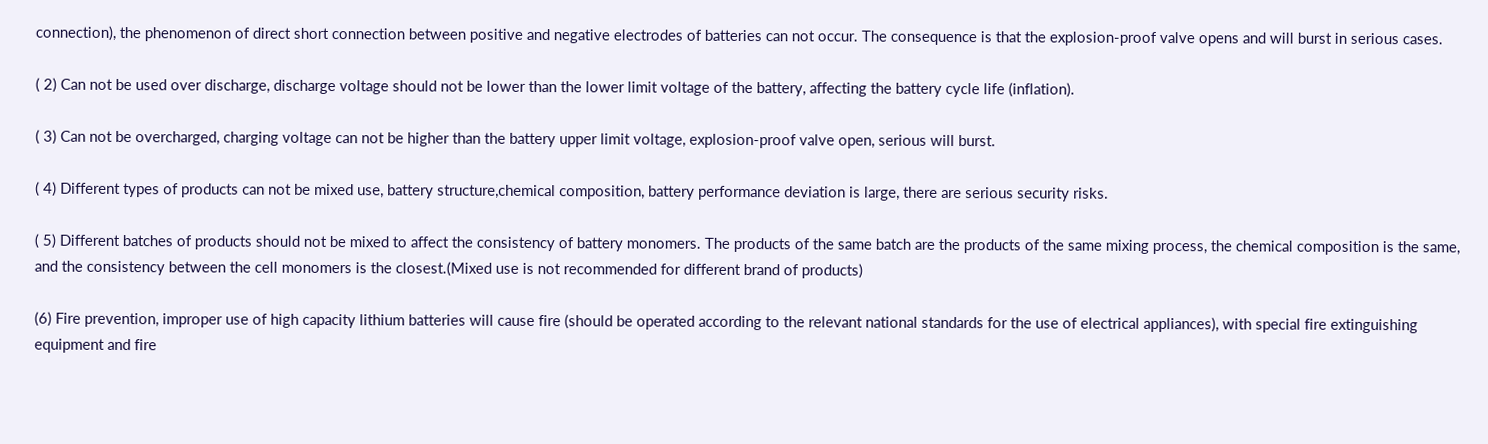connection), the phenomenon of direct short connection between positive and negative electrodes of batteries can not occur. The consequence is that the explosion-proof valve opens and will burst in serious cases.

( 2) Can not be used over discharge, discharge voltage should not be lower than the lower limit voltage of the battery, affecting the battery cycle life (inflation).

( 3) Can not be overcharged, charging voltage can not be higher than the battery upper limit voltage, explosion-proof valve open, serious will burst.

( 4) Different types of products can not be mixed use, battery structure,chemical composition, battery performance deviation is large, there are serious security risks.

( 5) Different batches of products should not be mixed to affect the consistency of battery monomers. The products of the same batch are the products of the same mixing process, the chemical composition is the same, and the consistency between the cell monomers is the closest.(Mixed use is not recommended for different brand of products)

(6) Fire prevention, improper use of high capacity lithium batteries will cause fire (should be operated according to the relevant national standards for the use of electrical appliances), with special fire extinguishing equipment and fire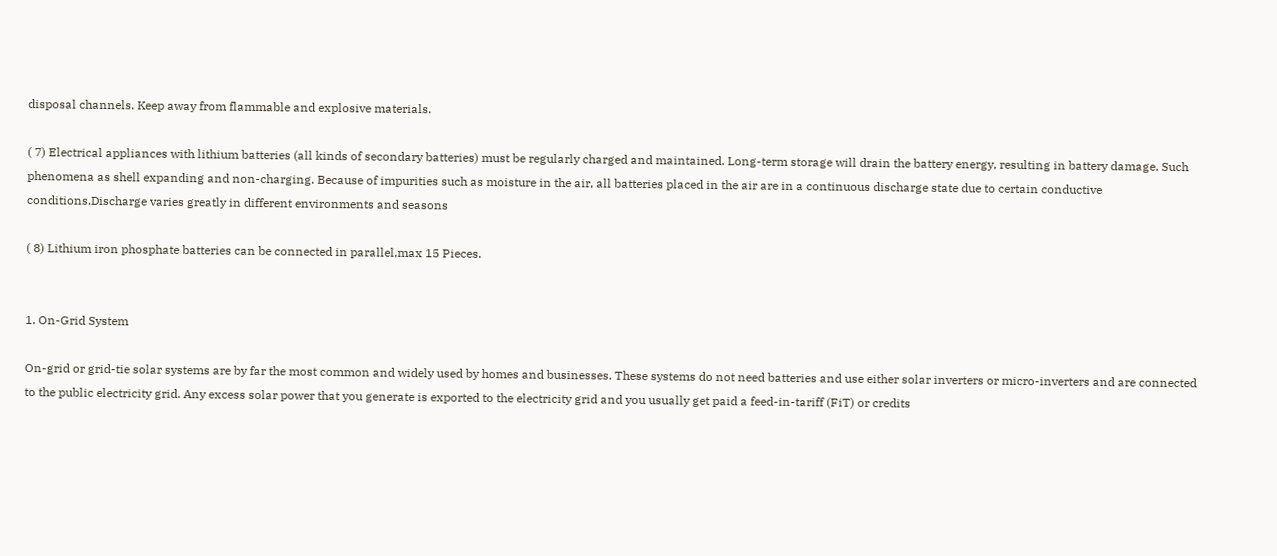disposal channels. Keep away from flammable and explosive materials.

( 7) Electrical appliances with lithium batteries (all kinds of secondary batteries) must be regularly charged and maintained. Long-term storage will drain the battery energy, resulting in battery damage. Such phenomena as shell expanding and non-charging. Because of impurities such as moisture in the air, all batteries placed in the air are in a continuous discharge state due to certain conductive conditions.Discharge varies greatly in different environments and seasons

( 8) Lithium iron phosphate batteries can be connected in parallel,max 15 Pieces.


1. On-Grid System

On-grid or grid-tie solar systems are by far the most common and widely used by homes and businesses. These systems do not need batteries and use either solar inverters or micro-inverters and are connected to the public electricity grid. Any excess solar power that you generate is exported to the electricity grid and you usually get paid a feed-in-tariff (FiT) or credits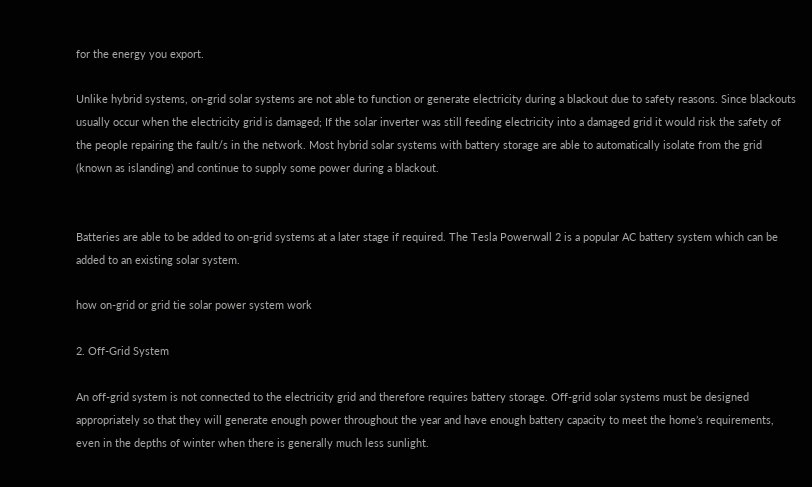for the energy you export.

Unlike hybrid systems, on-grid solar systems are not able to function or generate electricity during a blackout due to safety reasons. Since blackouts usually occur when the electricity grid is damaged; If the solar inverter was still feeding electricity into a damaged grid it would risk the safety of the people repairing the fault/s in the network. Most hybrid solar systems with battery storage are able to automatically isolate from the grid (known as islanding) and continue to supply some power during a blackout.


Batteries are able to be added to on-grid systems at a later stage if required. The Tesla Powerwall 2 is a popular AC battery system which can be added to an existing solar system.

how on-grid or grid tie solar power system work

2. Off-Grid System

An off-grid system is not connected to the electricity grid and therefore requires battery storage. Off-grid solar systems must be designed appropriately so that they will generate enough power throughout the year and have enough battery capacity to meet the home’s requirements, even in the depths of winter when there is generally much less sunlight.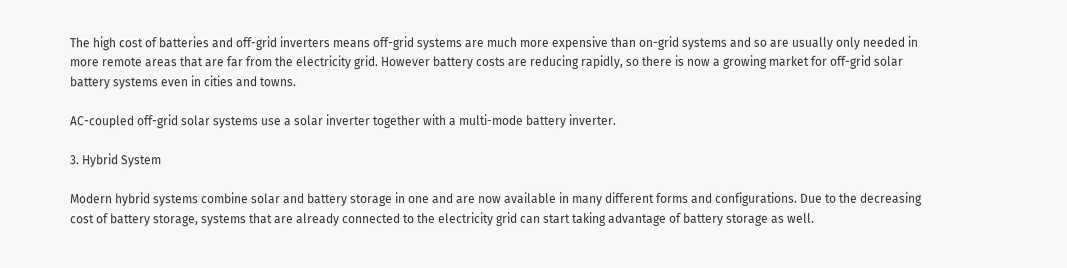The high cost of batteries and off-grid inverters means off-grid systems are much more expensive than on-grid systems and so are usually only needed in more remote areas that are far from the electricity grid. However battery costs are reducing rapidly, so there is now a growing market for off-grid solar battery systems even in cities and towns.

AC-coupled off-grid solar systems use a solar inverter together with a multi-mode battery inverter.

3. Hybrid System

Modern hybrid systems combine solar and battery storage in one and are now available in many different forms and configurations. Due to the decreasing cost of battery storage, systems that are already connected to the electricity grid can start taking advantage of battery storage as well.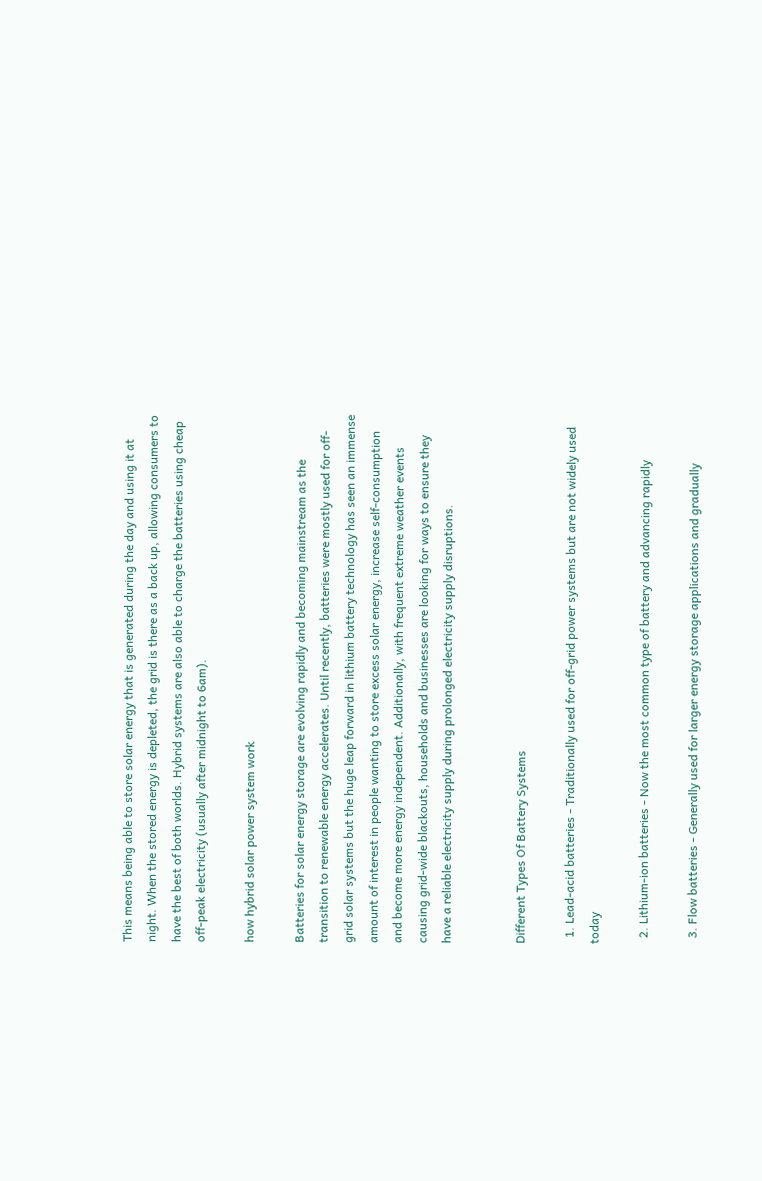This means being able to store solar energy that is generated during the day and using it at night. When the stored energy is depleted, the grid is there as a back up, allowing consumers to have the best of both worlds. Hybrid systems are also able to charge the batteries using cheap off-peak electricity (usually after midnight to 6am).

how hybrid solar power system work

Batteries for solar energy storage are evolving rapidly and becoming mainstream as the transition to renewable energy accelerates. Until recently, batteries were mostly used for off-grid solar systems but the huge leap forward in lithium battery technology has seen an immense amount of interest in people wanting to store excess solar energy, increase self-consumption and become more energy independent. Additionally, with frequent extreme weather events causing grid-wide blackouts, households and businesses are looking for ways to ensure they have a reliable electricity supply during prolonged electricity supply disruptions.


Different Types Of Battery Systems

  1. Lead-acid batteries - Traditionally used for off-grid power systems but are not widely used today

  2. Lithium-ion batteries - Now the most common type of battery and advancing rapidly

  3. Flow batteries - Generally used for larger energy storage applications and gradually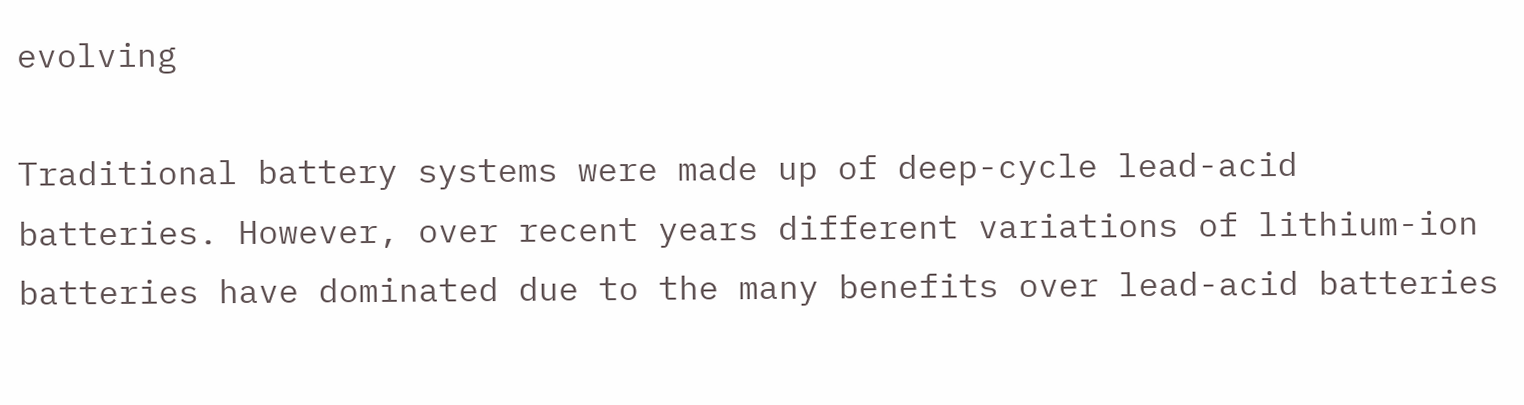evolving

Traditional battery systems were made up of deep-cycle lead-acid batteries. However, over recent years different variations of lithium-ion batteries have dominated due to the many benefits over lead-acid batteries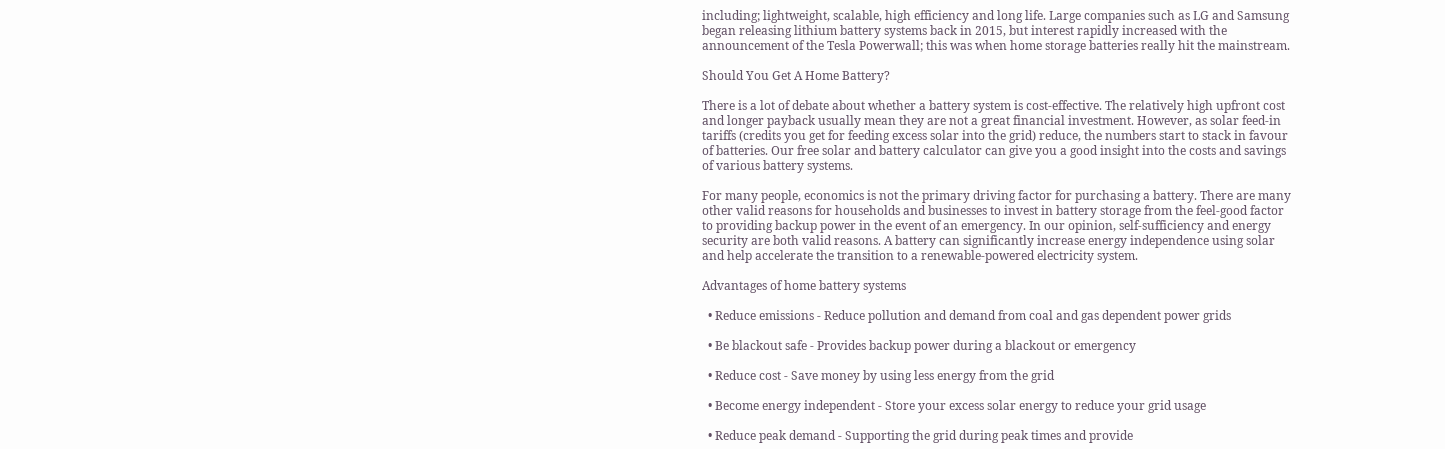including; lightweight, scalable, high efficiency and long life. Large companies such as LG and Samsung began releasing lithium battery systems back in 2015, but interest rapidly increased with the announcement of the Tesla Powerwall; this was when home storage batteries really hit the mainstream.

Should You Get A Home Battery?

There is a lot of debate about whether a battery system is cost-effective. The relatively high upfront cost and longer payback usually mean they are not a great financial investment. However, as solar feed-in tariffs (credits you get for feeding excess solar into the grid) reduce, the numbers start to stack in favour of batteries. Our free solar and battery calculator can give you a good insight into the costs and savings of various battery systems.

For many people, economics is not the primary driving factor for purchasing a battery. There are many other valid reasons for households and businesses to invest in battery storage from the feel-good factor to providing backup power in the event of an emergency. In our opinion, self-sufficiency and energy security are both valid reasons. A battery can significantly increase energy independence using solar and help accelerate the transition to a renewable-powered electricity system.

Advantages of home battery systems

  • Reduce emissions - Reduce pollution and demand from coal and gas dependent power grids

  • Be blackout safe - Provides backup power during a blackout or emergency

  • Reduce cost - Save money by using less energy from the grid

  • Become energy independent - Store your excess solar energy to reduce your grid usage

  • Reduce peak demand - Supporting the grid during peak times and provide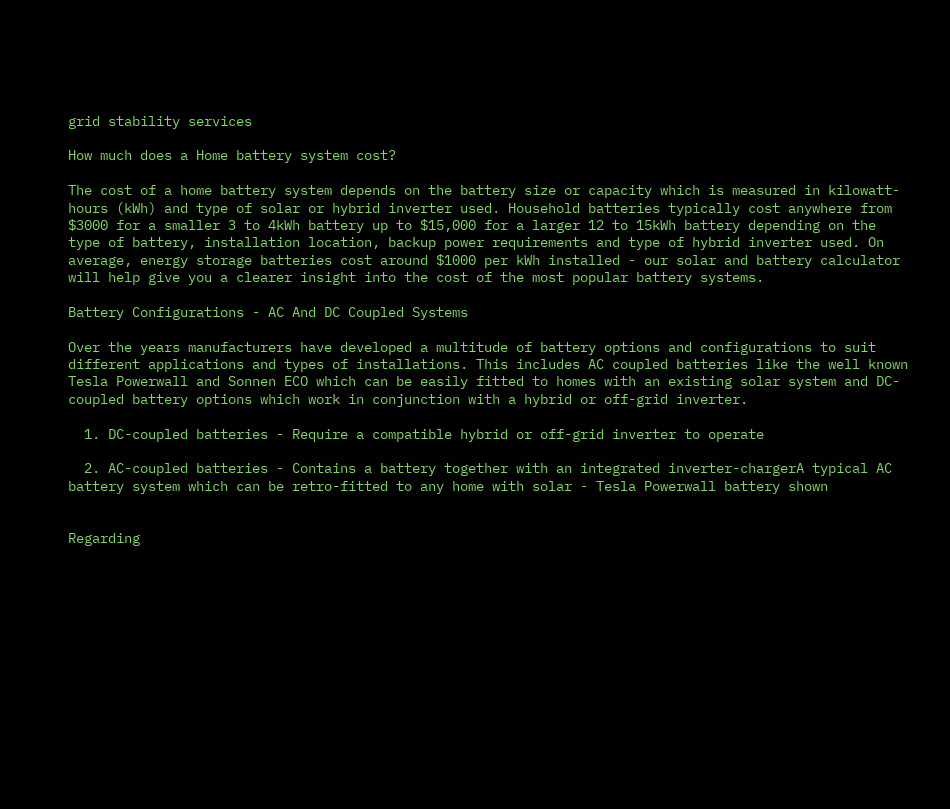grid stability services

How much does a Home battery system cost?

The cost of a home battery system depends on the battery size or capacity which is measured in kilowatt-hours (kWh) and type of solar or hybrid inverter used. Household batteries typically cost anywhere from $3000 for a smaller 3 to 4kWh battery up to $15,000 for a larger 12 to 15kWh battery depending on the type of battery, installation location, backup power requirements and type of hybrid inverter used. On average, energy storage batteries cost around $1000 per kWh installed - our solar and battery calculator will help give you a clearer insight into the cost of the most popular battery systems.

Battery Configurations - AC And DC Coupled Systems

Over the years manufacturers have developed a multitude of battery options and configurations to suit different applications and types of installations. This includes AC coupled batteries like the well known Tesla Powerwall and Sonnen ECO which can be easily fitted to homes with an existing solar system and DC-coupled battery options which work in conjunction with a hybrid or off-grid inverter.

  1. DC-coupled batteries - Require a compatible hybrid or off-grid inverter to operate

  2. AC-coupled batteries - Contains a battery together with an integrated inverter-chargerA typical AC battery system which can be retro-fitted to any home with solar - Tesla Powerwall battery shown


Regarding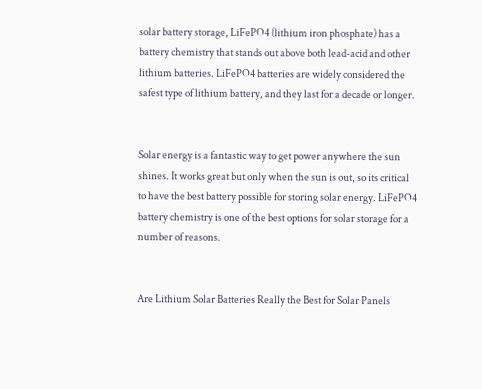solar battery storage, LiFePO4 (lithium iron phosphate) has a battery chemistry that stands out above both lead-acid and other lithium batteries. LiFePO4 batteries are widely considered the safest type of lithium battery, and they last for a decade or longer.


Solar energy is a fantastic way to get power anywhere the sun shines. It works great but only when the sun is out, so its critical to have the best battery possible for storing solar energy. LiFePO4 battery chemistry is one of the best options for solar storage for a number of reasons.


Are Lithium Solar Batteries Really the Best for Solar Panels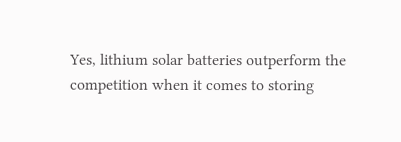Yes, lithium solar batteries outperform the competition when it comes to storing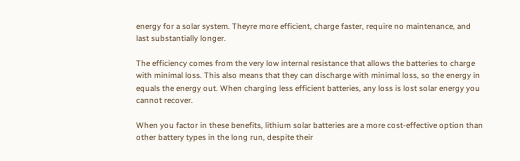energy for a solar system. Theyre more efficient, charge faster, require no maintenance, and last substantially longer.

The efficiency comes from the very low internal resistance that allows the batteries to charge with minimal loss. This also means that they can discharge with minimal loss, so the energy in equals the energy out. When charging less efficient batteries, any loss is lost solar energy you cannot recover.

When you factor in these benefits, lithium solar batteries are a more cost-effective option than other battery types in the long run, despite their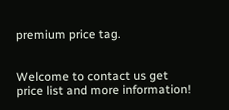premium price tag.


Welcome to contact us get price list and more information!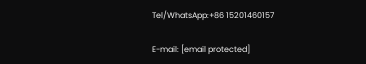Tel/WhatsApp:+86 15201460157

E-mail: [email protected]